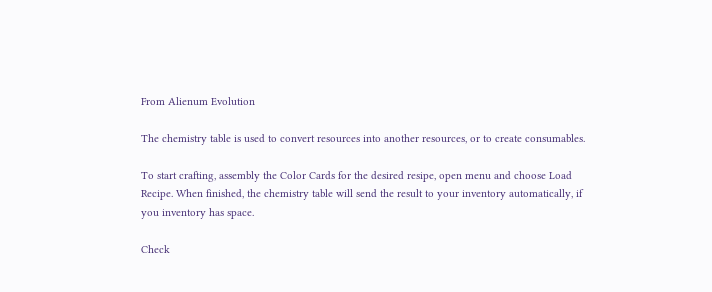From Alienum Evolution

The chemistry table is used to convert resources into another resources, or to create consumables.

To start crafting, assembly the Color Cards for the desired resipe, open menu and choose Load Recipe. When finished, the chemistry table will send the result to your inventory automatically, if you inventory has space.

Check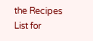the Recipes List for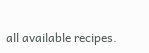all available recipes.